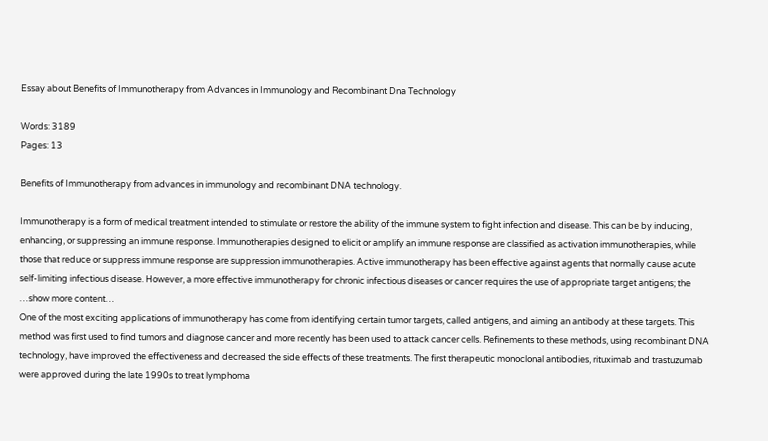Essay about Benefits of Immunotherapy from Advances in Immunology and Recombinant Dna Technology

Words: 3189
Pages: 13

Benefits of Immunotherapy from advances in immunology and recombinant DNA technology.

Immunotherapy is a form of medical treatment intended to stimulate or restore the ability of the immune system to fight infection and disease. This can be by inducing, enhancing, or suppressing an immune response. Immunotherapies designed to elicit or amplify an immune response are classified as activation immunotherapies, while those that reduce or suppress immune response are suppression immunotherapies. Active immunotherapy has been effective against agents that normally cause acute self-limiting infectious disease. However, a more effective immunotherapy for chronic infectious diseases or cancer requires the use of appropriate target antigens; the
…show more content…
One of the most exciting applications of immunotherapy has come from identifying certain tumor targets, called antigens, and aiming an antibody at these targets. This method was first used to find tumors and diagnose cancer and more recently has been used to attack cancer cells. Refinements to these methods, using recombinant DNA technology, have improved the effectiveness and decreased the side effects of these treatments. The first therapeutic monoclonal antibodies, rituximab and trastuzumab were approved during the late 1990s to treat lymphoma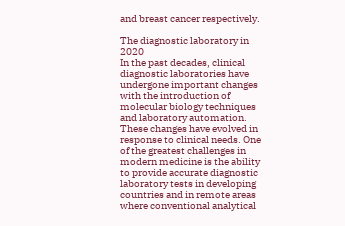and breast cancer respectively.

The diagnostic laboratory in 2020
In the past decades, clinical diagnostic laboratories have undergone important changes with the introduction of molecular biology techniques and laboratory automation. These changes have evolved in response to clinical needs. One of the greatest challenges in modern medicine is the ability to provide accurate diagnostic laboratory tests in developing countries and in remote areas where conventional analytical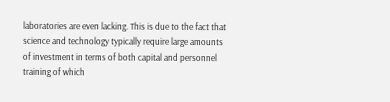laboratories are even lacking. This is due to the fact that science and technology typically require large amounts of investment in terms of both capital and personnel training of which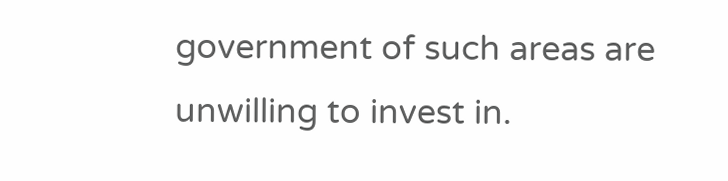government of such areas are unwilling to invest in.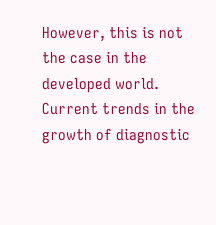However, this is not the case in the developed world. Current trends in the growth of diagnostic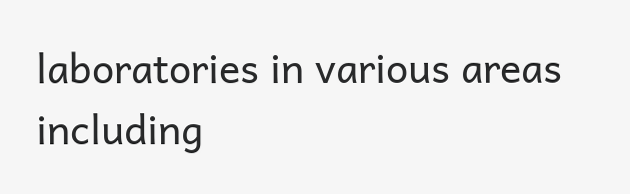laboratories in various areas including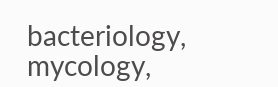bacteriology, mycology,